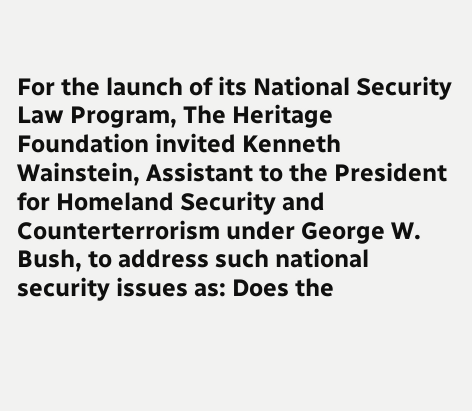For the launch of its National Security Law Program, The Heritage Foundation invited Kenneth Wainstein, Assistant to the President for Homeland Security and Counterterrorism under George W. Bush, to address such national security issues as: Does the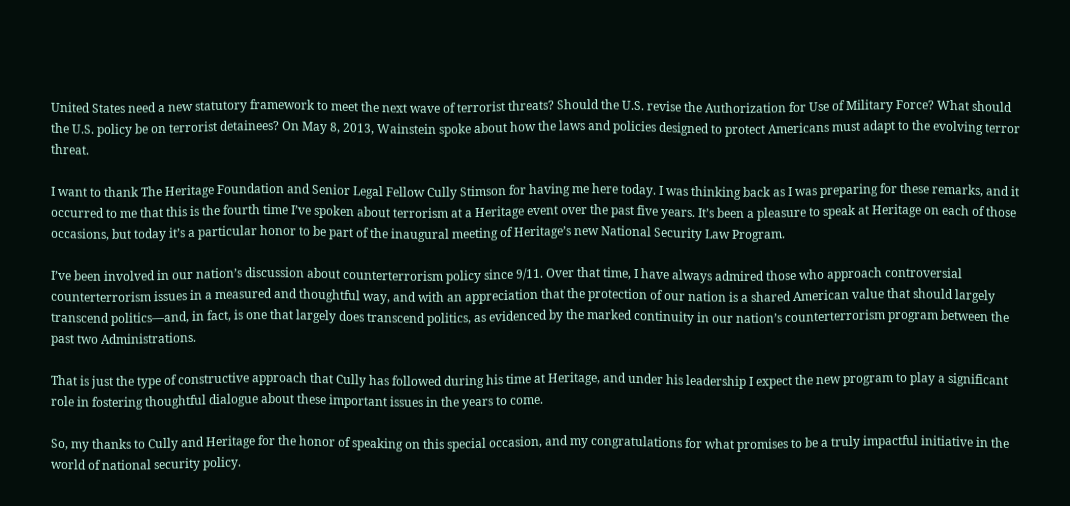United States need a new statutory framework to meet the next wave of terrorist threats? Should the U.S. revise the Authorization for Use of Military Force? What should the U.S. policy be on terrorist detainees? On May 8, 2013, Wainstein spoke about how the laws and policies designed to protect Americans must adapt to the evolving terror threat.

I want to thank The Heritage Foundation and Senior Legal Fellow Cully Stimson for having me here today. I was thinking back as I was preparing for these remarks, and it occurred to me that this is the fourth time I’ve spoken about terrorism at a Heritage event over the past five years. It’s been a pleasure to speak at Heritage on each of those occasions, but today it’s a particular honor to be part of the inaugural meeting of Heritage’s new National Security Law Program.

I’ve been involved in our nation’s discussion about counterterrorism policy since 9/11. Over that time, I have always admired those who approach controversial counterterrorism issues in a measured and thoughtful way, and with an appreciation that the protection of our nation is a shared American value that should largely transcend politics—and, in fact, is one that largely does transcend politics, as evidenced by the marked continuity in our nation’s counterterrorism program between the past two Administrations.

That is just the type of constructive approach that Cully has followed during his time at Heritage, and under his leadership I expect the new program to play a significant role in fostering thoughtful dialogue about these important issues in the years to come.

So, my thanks to Cully and Heritage for the honor of speaking on this special occasion, and my congratulations for what promises to be a truly impactful initiative in the world of national security policy.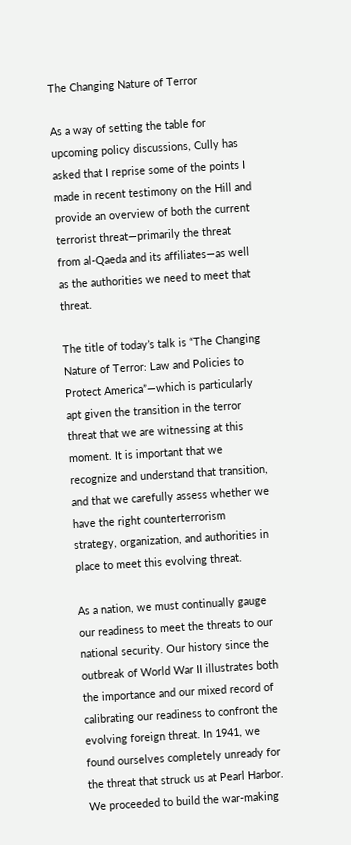The Changing Nature of Terror

As a way of setting the table for upcoming policy discussions, Cully has asked that I reprise some of the points I made in recent testimony on the Hill and provide an overview of both the current terrorist threat—primarily the threat from al-Qaeda and its affiliates—as well as the authorities we need to meet that threat.

The title of today’s talk is “The Changing Nature of Terror: Law and Policies to Protect America”—which is particularly apt given the transition in the terror threat that we are witnessing at this moment. It is important that we recognize and understand that transition, and that we carefully assess whether we have the right counterterrorism strategy, organization, and authorities in place to meet this evolving threat.

As a nation, we must continually gauge our readiness to meet the threats to our national security. Our history since the outbreak of World War II illustrates both the importance and our mixed record of calibrating our readiness to confront the evolving foreign threat. In 1941, we found ourselves completely unready for the threat that struck us at Pearl Harbor. We proceeded to build the war-making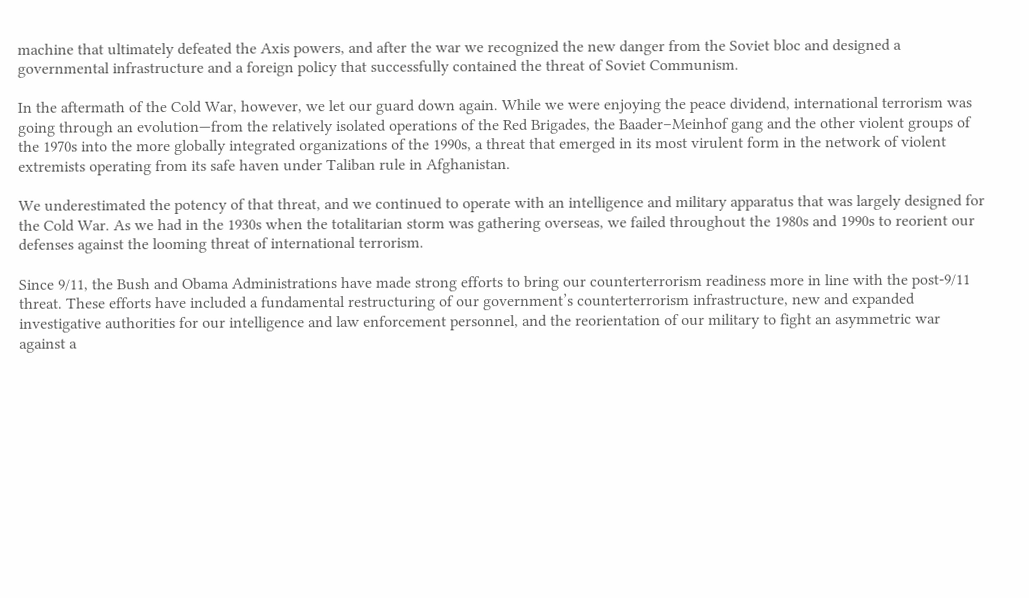machine that ultimately defeated the Axis powers, and after the war we recognized the new danger from the Soviet bloc and designed a governmental infrastructure and a foreign policy that successfully contained the threat of Soviet Communism.

In the aftermath of the Cold War, however, we let our guard down again. While we were enjoying the peace dividend, international terrorism was going through an evolution—from the relatively isolated operations of the Red Brigades, the Baader–Meinhof gang and the other violent groups of the 1970s into the more globally integrated organizations of the 1990s, a threat that emerged in its most virulent form in the network of violent extremists operating from its safe haven under Taliban rule in Afghanistan.

We underestimated the potency of that threat, and we continued to operate with an intelligence and military apparatus that was largely designed for the Cold War. As we had in the 1930s when the totalitarian storm was gathering overseas, we failed throughout the 1980s and 1990s to reorient our defenses against the looming threat of international terrorism.

Since 9/11, the Bush and Obama Administrations have made strong efforts to bring our counterterrorism readiness more in line with the post-9/11 threat. These efforts have included a fundamental restructuring of our government’s counterterrorism infrastructure, new and expanded investigative authorities for our intelligence and law enforcement personnel, and the reorientation of our military to fight an asymmetric war against a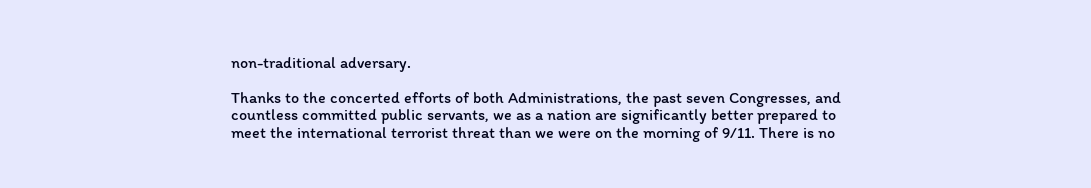non-traditional adversary.

Thanks to the concerted efforts of both Administrations, the past seven Congresses, and countless committed public servants, we as a nation are significantly better prepared to meet the international terrorist threat than we were on the morning of 9/11. There is no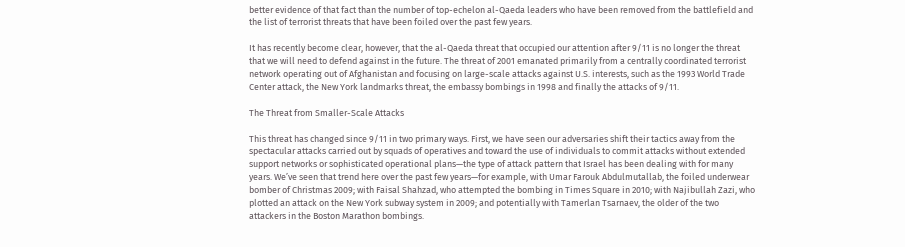better evidence of that fact than the number of top-echelon al-Qaeda leaders who have been removed from the battlefield and the list of terrorist threats that have been foiled over the past few years.

It has recently become clear, however, that the al-Qaeda threat that occupied our attention after 9/11 is no longer the threat that we will need to defend against in the future. The threat of 2001 emanated primarily from a centrally coordinated terrorist network operating out of Afghanistan and focusing on large-scale attacks against U.S. interests, such as the 1993 World Trade Center attack, the New York landmarks threat, the embassy bombings in 1998 and finally the attacks of 9/11.

The Threat from Smaller-Scale Attacks

This threat has changed since 9/11 in two primary ways. First, we have seen our adversaries shift their tactics away from the spectacular attacks carried out by squads of operatives and toward the use of individuals to commit attacks without extended support networks or sophisticated operational plans—the type of attack pattern that Israel has been dealing with for many years. We’ve seen that trend here over the past few years—for example, with Umar Farouk Abdulmutallab, the foiled underwear bomber of Christmas 2009; with Faisal Shahzad, who attempted the bombing in Times Square in 2010; with Najibullah Zazi, who plotted an attack on the New York subway system in 2009; and potentially with Tamerlan Tsarnaev, the older of the two attackers in the Boston Marathon bombings.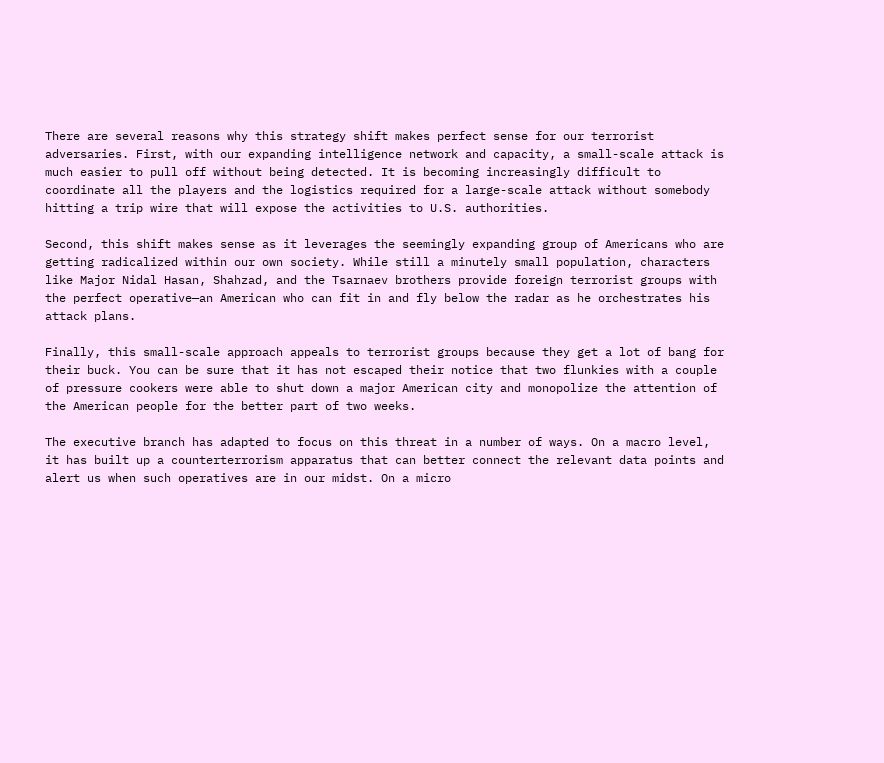There are several reasons why this strategy shift makes perfect sense for our terrorist adversaries. First, with our expanding intelligence network and capacity, a small-scale attack is much easier to pull off without being detected. It is becoming increasingly difficult to coordinate all the players and the logistics required for a large-scale attack without somebody hitting a trip wire that will expose the activities to U.S. authorities.

Second, this shift makes sense as it leverages the seemingly expanding group of Americans who are getting radicalized within our own society. While still a minutely small population, characters like Major Nidal Hasan, Shahzad, and the Tsarnaev brothers provide foreign terrorist groups with the perfect operative—an American who can fit in and fly below the radar as he orchestrates his attack plans.

Finally, this small-scale approach appeals to terrorist groups because they get a lot of bang for their buck. You can be sure that it has not escaped their notice that two flunkies with a couple of pressure cookers were able to shut down a major American city and monopolize the attention of the American people for the better part of two weeks.

The executive branch has adapted to focus on this threat in a number of ways. On a macro level, it has built up a counterterrorism apparatus that can better connect the relevant data points and alert us when such operatives are in our midst. On a micro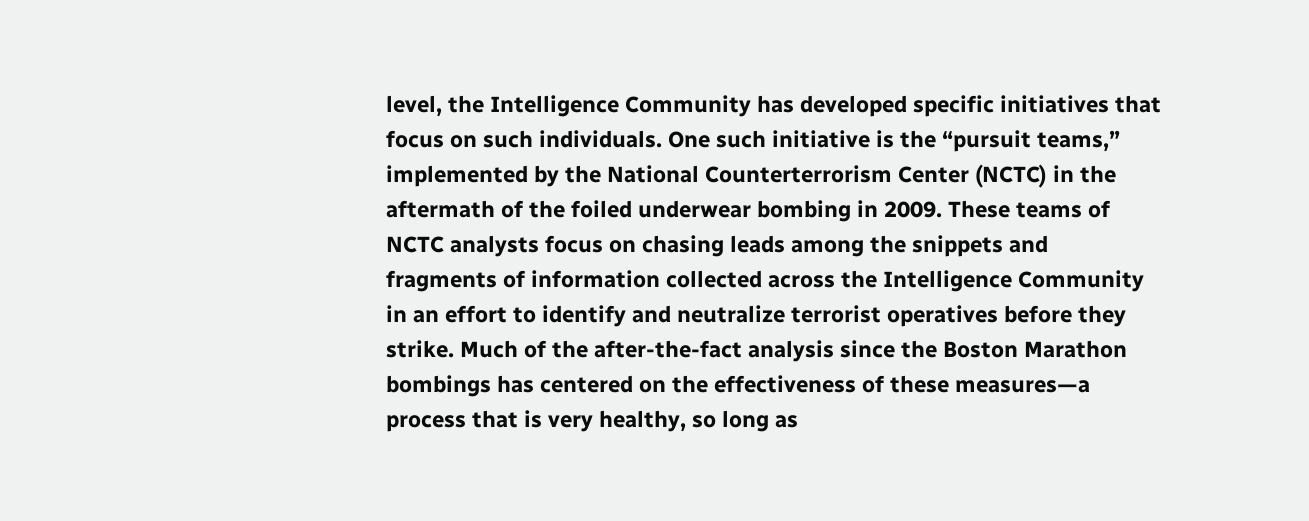level, the Intelligence Community has developed specific initiatives that focus on such individuals. One such initiative is the “pursuit teams,” implemented by the National Counterterrorism Center (NCTC) in the aftermath of the foiled underwear bombing in 2009. These teams of NCTC analysts focus on chasing leads among the snippets and fragments of information collected across the Intelligence Community in an effort to identify and neutralize terrorist operatives before they strike. Much of the after-the-fact analysis since the Boston Marathon bombings has centered on the effectiveness of these measures—a process that is very healthy, so long as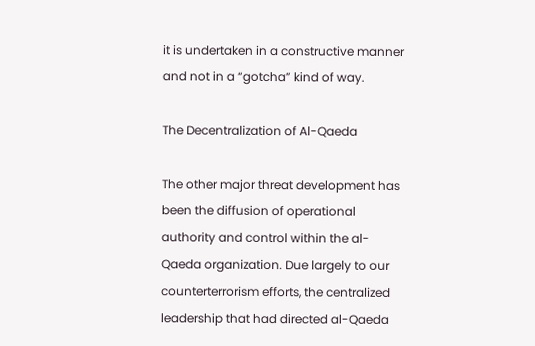it is undertaken in a constructive manner and not in a “gotcha” kind of way.

The Decentralization of Al-Qaeda

The other major threat development has been the diffusion of operational authority and control within the al-Qaeda organization. Due largely to our counterterrorism efforts, the centralized leadership that had directed al-Qaeda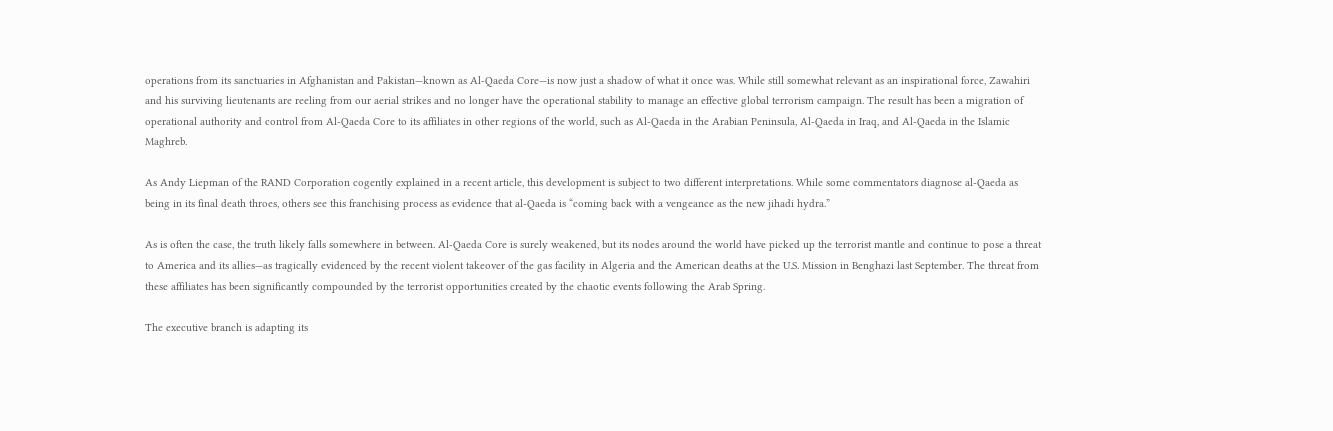operations from its sanctuaries in Afghanistan and Pakistan—known as Al-Qaeda Core—is now just a shadow of what it once was. While still somewhat relevant as an inspirational force, Zawahiri and his surviving lieutenants are reeling from our aerial strikes and no longer have the operational stability to manage an effective global terrorism campaign. The result has been a migration of operational authority and control from Al-Qaeda Core to its affiliates in other regions of the world, such as Al-Qaeda in the Arabian Peninsula, Al-Qaeda in Iraq, and Al-Qaeda in the Islamic Maghreb.

As Andy Liepman of the RAND Corporation cogently explained in a recent article, this development is subject to two different interpretations. While some commentators diagnose al-Qaeda as being in its final death throes, others see this franchising process as evidence that al-Qaeda is “coming back with a vengeance as the new jihadi hydra.”

As is often the case, the truth likely falls somewhere in between. Al-Qaeda Core is surely weakened, but its nodes around the world have picked up the terrorist mantle and continue to pose a threat to America and its allies—as tragically evidenced by the recent violent takeover of the gas facility in Algeria and the American deaths at the U.S. Mission in Benghazi last September. The threat from these affiliates has been significantly compounded by the terrorist opportunities created by the chaotic events following the Arab Spring.

The executive branch is adapting its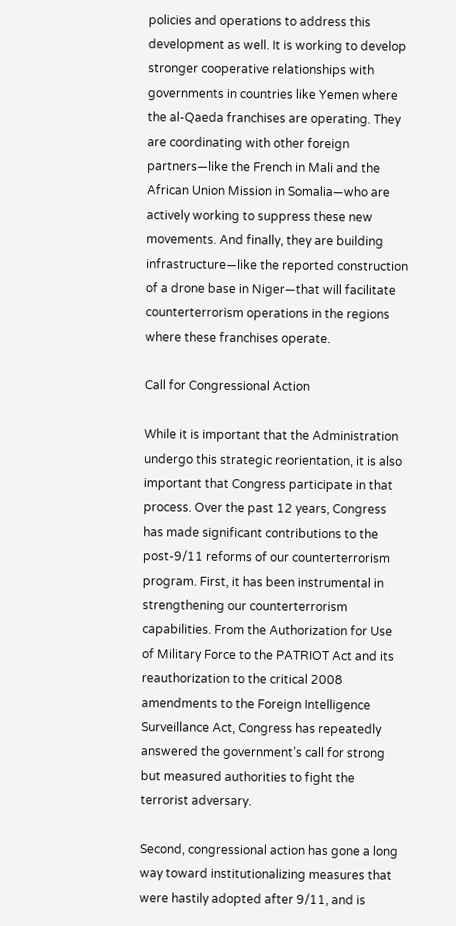policies and operations to address this development as well. It is working to develop stronger cooperative relationships with governments in countries like Yemen where the al-Qaeda franchises are operating. They are coordinating with other foreign partners—like the French in Mali and the African Union Mission in Somalia—who are actively working to suppress these new movements. And finally, they are building infrastructure—like the reported construction of a drone base in Niger—that will facilitate counterterrorism operations in the regions where these franchises operate.

Call for Congressional Action

While it is important that the Administration undergo this strategic reorientation, it is also important that Congress participate in that process. Over the past 12 years, Congress has made significant contributions to the post-9/11 reforms of our counterterrorism program. First, it has been instrumental in strengthening our counterterrorism capabilities. From the Authorization for Use of Military Force to the PATRIOT Act and its reauthorization to the critical 2008 amendments to the Foreign Intelligence Surveillance Act, Congress has repeatedly answered the government’s call for strong but measured authorities to fight the terrorist adversary.

Second, congressional action has gone a long way toward institutionalizing measures that were hastily adopted after 9/11, and is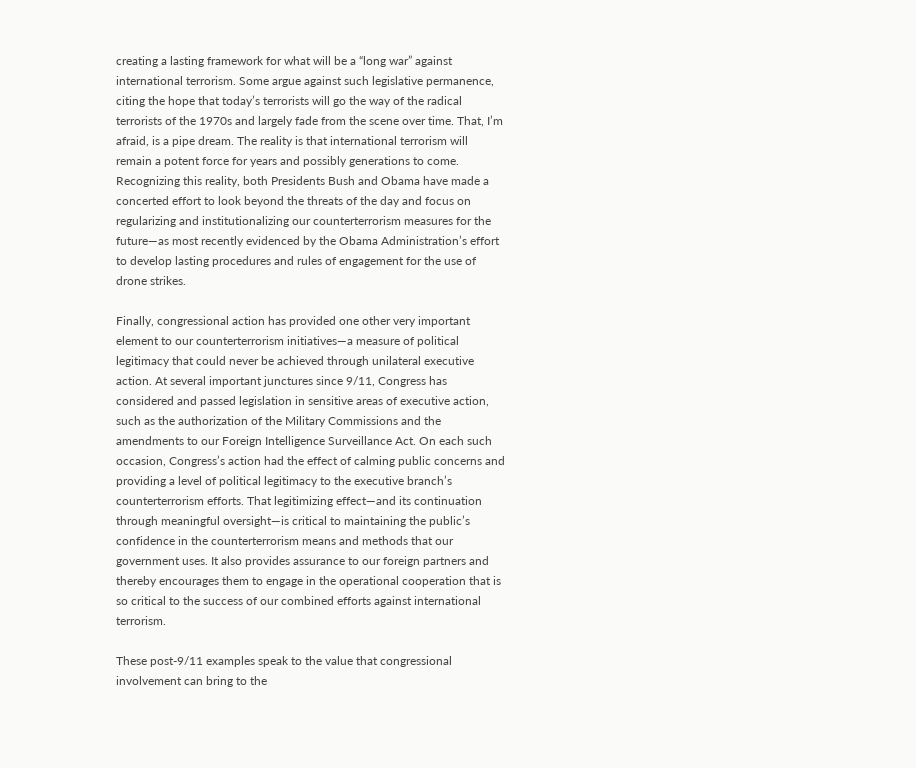creating a lasting framework for what will be a “long war” against international terrorism. Some argue against such legislative permanence, citing the hope that today’s terrorists will go the way of the radical terrorists of the 1970s and largely fade from the scene over time. That, I’m afraid, is a pipe dream. The reality is that international terrorism will remain a potent force for years and possibly generations to come. Recognizing this reality, both Presidents Bush and Obama have made a concerted effort to look beyond the threats of the day and focus on regularizing and institutionalizing our counterterrorism measures for the future—as most recently evidenced by the Obama Administration’s effort to develop lasting procedures and rules of engagement for the use of drone strikes.

Finally, congressional action has provided one other very important element to our counterterrorism initiatives—a measure of political legitimacy that could never be achieved through unilateral executive action. At several important junctures since 9/11, Congress has considered and passed legislation in sensitive areas of executive action, such as the authorization of the Military Commissions and the amendments to our Foreign Intelligence Surveillance Act. On each such occasion, Congress’s action had the effect of calming public concerns and providing a level of political legitimacy to the executive branch’s counterterrorism efforts. That legitimizing effect—and its continuation through meaningful oversight—is critical to maintaining the public’s confidence in the counterterrorism means and methods that our government uses. It also provides assurance to our foreign partners and thereby encourages them to engage in the operational cooperation that is so critical to the success of our combined efforts against international terrorism.

These post-9/11 examples speak to the value that congressional involvement can bring to the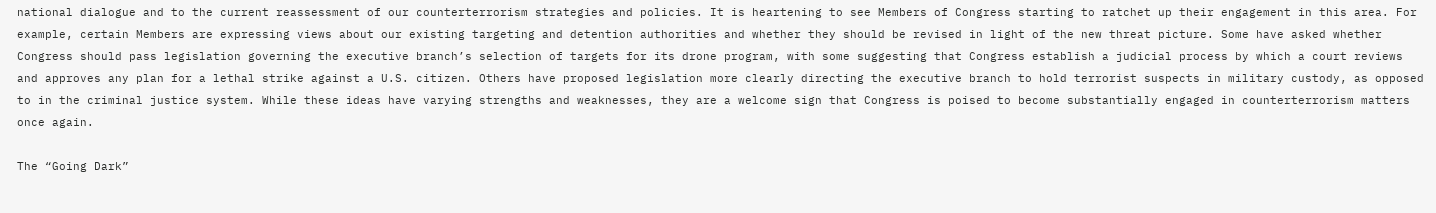national dialogue and to the current reassessment of our counterterrorism strategies and policies. It is heartening to see Members of Congress starting to ratchet up their engagement in this area. For example, certain Members are expressing views about our existing targeting and detention authorities and whether they should be revised in light of the new threat picture. Some have asked whether Congress should pass legislation governing the executive branch’s selection of targets for its drone program, with some suggesting that Congress establish a judicial process by which a court reviews and approves any plan for a lethal strike against a U.S. citizen. Others have proposed legislation more clearly directing the executive branch to hold terrorist suspects in military custody, as opposed to in the criminal justice system. While these ideas have varying strengths and weaknesses, they are a welcome sign that Congress is poised to become substantially engaged in counterterrorism matters once again.

The “Going Dark”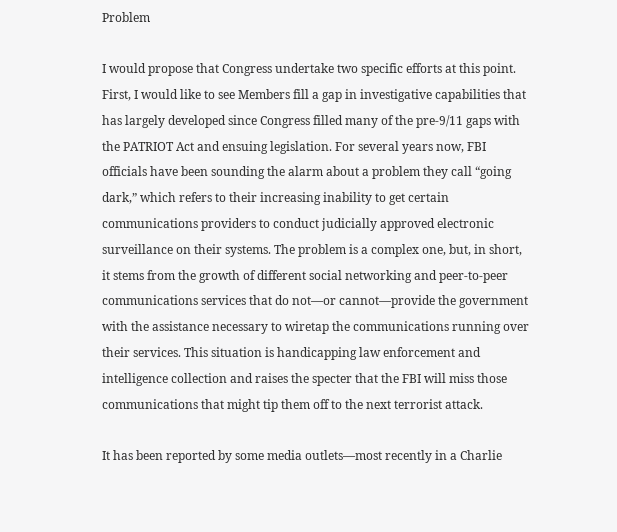Problem

I would propose that Congress undertake two specific efforts at this point. First, I would like to see Members fill a gap in investigative capabilities that has largely developed since Congress filled many of the pre-9/11 gaps with the PATRIOT Act and ensuing legislation. For several years now, FBI officials have been sounding the alarm about a problem they call “going dark,” which refers to their increasing inability to get certain communications providers to conduct judicially approved electronic surveillance on their systems. The problem is a complex one, but, in short, it stems from the growth of different social networking and peer-to-peer communications services that do not—or cannot—provide the government with the assistance necessary to wiretap the communications running over their services. This situation is handicapping law enforcement and intelligence collection and raises the specter that the FBI will miss those communications that might tip them off to the next terrorist attack.

It has been reported by some media outlets—most recently in a Charlie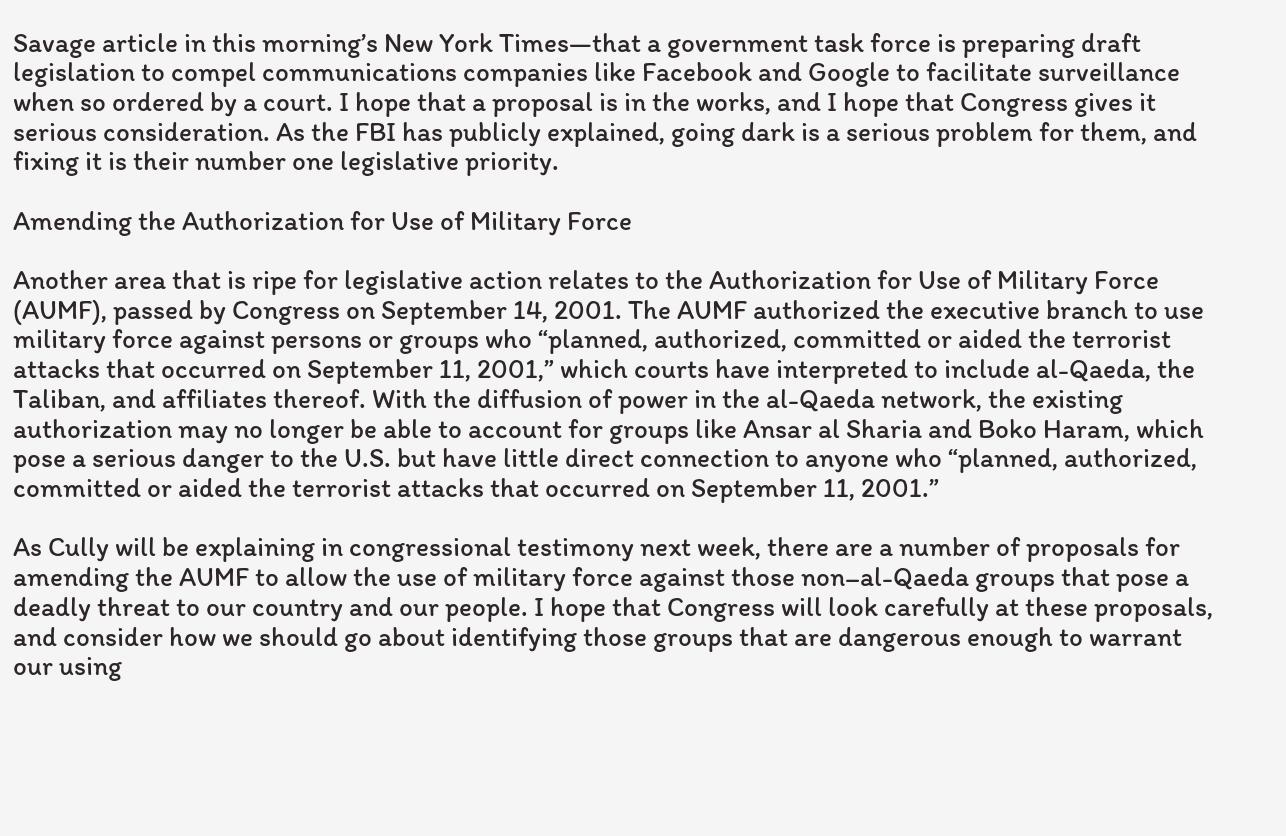Savage article in this morning’s New York Times—that a government task force is preparing draft legislation to compel communications companies like Facebook and Google to facilitate surveillance when so ordered by a court. I hope that a proposal is in the works, and I hope that Congress gives it serious consideration. As the FBI has publicly explained, going dark is a serious problem for them, and fixing it is their number one legislative priority.

Amending the Authorization for Use of Military Force

Another area that is ripe for legislative action relates to the Authorization for Use of Military Force (AUMF), passed by Congress on September 14, 2001. The AUMF authorized the executive branch to use military force against persons or groups who “planned, authorized, committed or aided the terrorist attacks that occurred on September 11, 2001,” which courts have interpreted to include al-Qaeda, the Taliban, and affiliates thereof. With the diffusion of power in the al-Qaeda network, the existing authorization may no longer be able to account for groups like Ansar al Sharia and Boko Haram, which pose a serious danger to the U.S. but have little direct connection to anyone who “planned, authorized, committed or aided the terrorist attacks that occurred on September 11, 2001.”

As Cully will be explaining in congressional testimony next week, there are a number of proposals for amending the AUMF to allow the use of military force against those non–al-Qaeda groups that pose a deadly threat to our country and our people. I hope that Congress will look carefully at these proposals, and consider how we should go about identifying those groups that are dangerous enough to warrant our using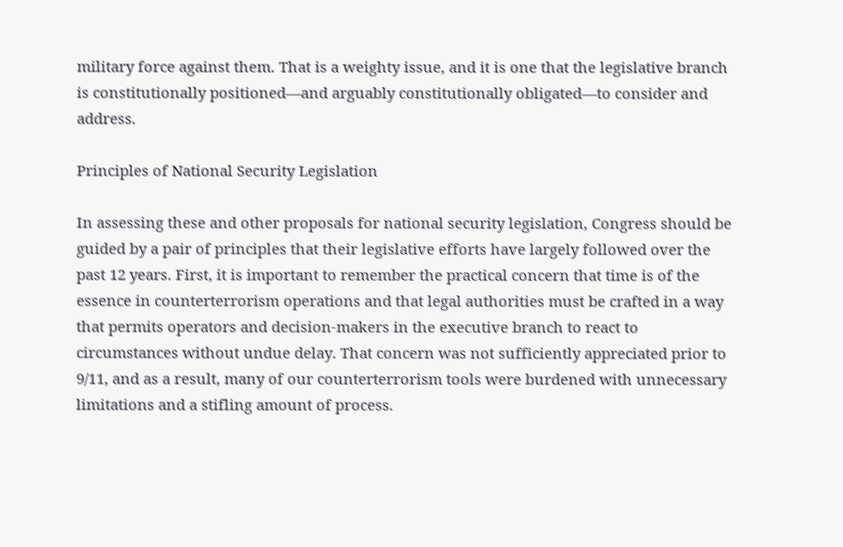military force against them. That is a weighty issue, and it is one that the legislative branch is constitutionally positioned—and arguably constitutionally obligated—to consider and address.

Principles of National Security Legislation

In assessing these and other proposals for national security legislation, Congress should be guided by a pair of principles that their legislative efforts have largely followed over the past 12 years. First, it is important to remember the practical concern that time is of the essence in counterterrorism operations and that legal authorities must be crafted in a way that permits operators and decision-makers in the executive branch to react to circumstances without undue delay. That concern was not sufficiently appreciated prior to 9/11, and as a result, many of our counterterrorism tools were burdened with unnecessary limitations and a stifling amount of process.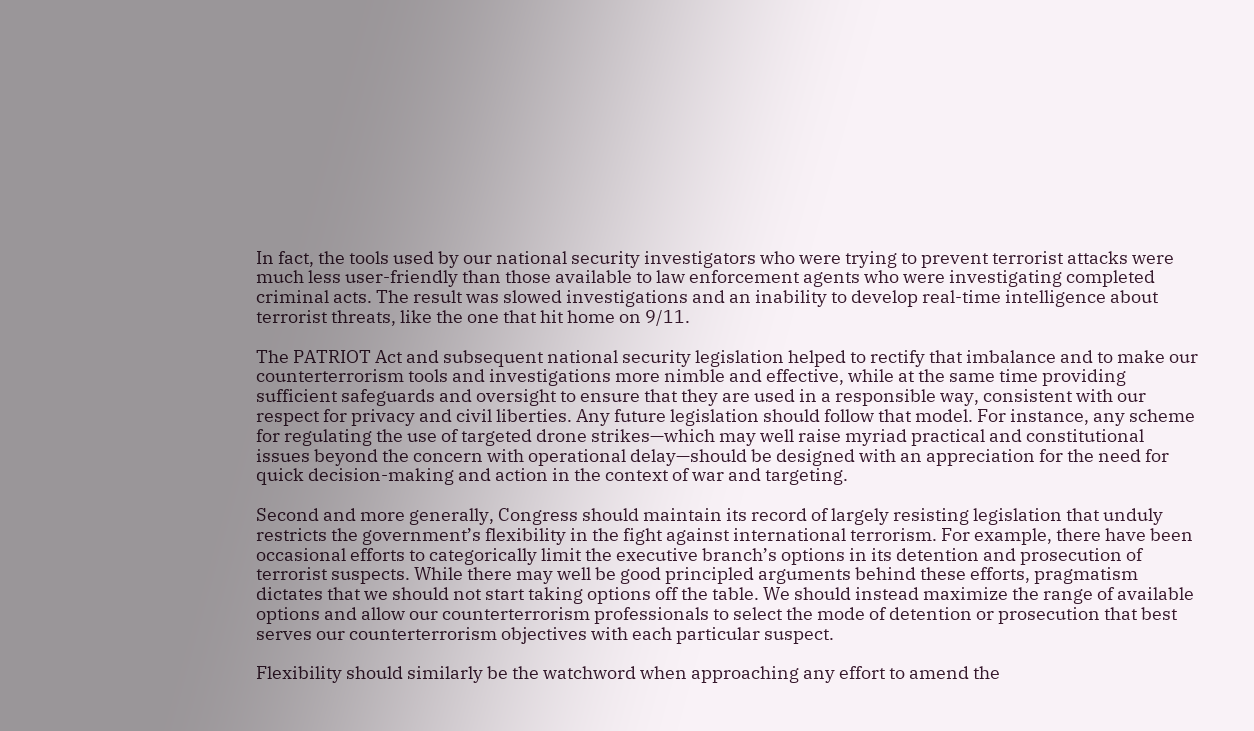In fact, the tools used by our national security investigators who were trying to prevent terrorist attacks were much less user-friendly than those available to law enforcement agents who were investigating completed criminal acts. The result was slowed investigations and an inability to develop real-time intelligence about terrorist threats, like the one that hit home on 9/11.

The PATRIOT Act and subsequent national security legislation helped to rectify that imbalance and to make our counterterrorism tools and investigations more nimble and effective, while at the same time providing sufficient safeguards and oversight to ensure that they are used in a responsible way, consistent with our respect for privacy and civil liberties. Any future legislation should follow that model. For instance, any scheme for regulating the use of targeted drone strikes—which may well raise myriad practical and constitutional issues beyond the concern with operational delay—should be designed with an appreciation for the need for quick decision-making and action in the context of war and targeting.

Second and more generally, Congress should maintain its record of largely resisting legislation that unduly restricts the government’s flexibility in the fight against international terrorism. For example, there have been occasional efforts to categorically limit the executive branch’s options in its detention and prosecution of terrorist suspects. While there may well be good principled arguments behind these efforts, pragmatism dictates that we should not start taking options off the table. We should instead maximize the range of available options and allow our counterterrorism professionals to select the mode of detention or prosecution that best serves our counterterrorism objectives with each particular suspect.

Flexibility should similarly be the watchword when approaching any effort to amend the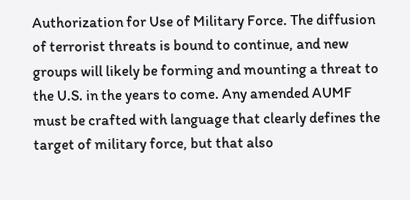Authorization for Use of Military Force. The diffusion of terrorist threats is bound to continue, and new groups will likely be forming and mounting a threat to the U.S. in the years to come. Any amended AUMF must be crafted with language that clearly defines the target of military force, but that also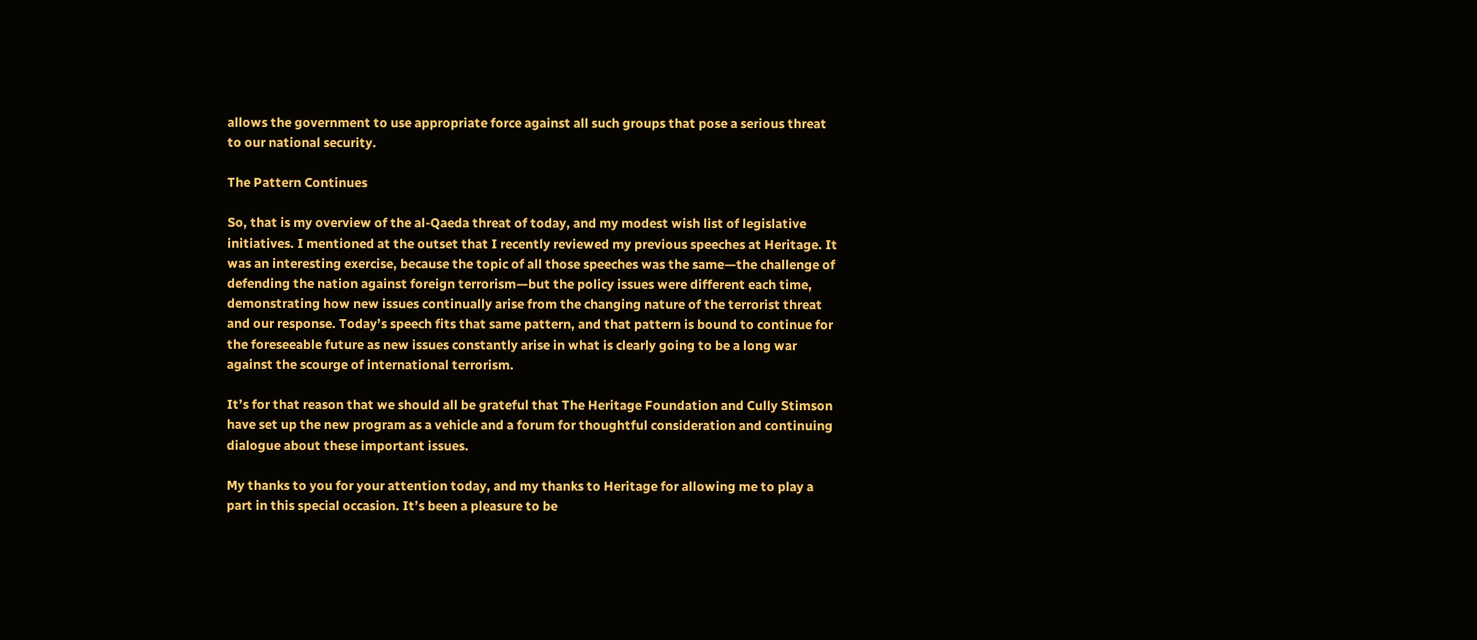allows the government to use appropriate force against all such groups that pose a serious threat to our national security.

The Pattern Continues

So, that is my overview of the al-Qaeda threat of today, and my modest wish list of legislative initiatives. I mentioned at the outset that I recently reviewed my previous speeches at Heritage. It was an interesting exercise, because the topic of all those speeches was the same—the challenge of defending the nation against foreign terrorism—but the policy issues were different each time, demonstrating how new issues continually arise from the changing nature of the terrorist threat and our response. Today’s speech fits that same pattern, and that pattern is bound to continue for the foreseeable future as new issues constantly arise in what is clearly going to be a long war against the scourge of international terrorism.

It’s for that reason that we should all be grateful that The Heritage Foundation and Cully Stimson have set up the new program as a vehicle and a forum for thoughtful consideration and continuing dialogue about these important issues.

My thanks to you for your attention today, and my thanks to Heritage for allowing me to play a part in this special occasion. It’s been a pleasure to be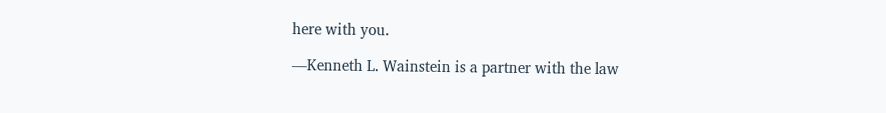here with you.

—Kenneth L. Wainstein is a partner with the law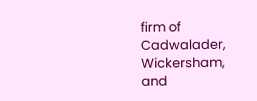firm of Cadwalader, Wickersham, and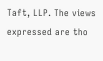Taft, LLP. The views expressed are tho